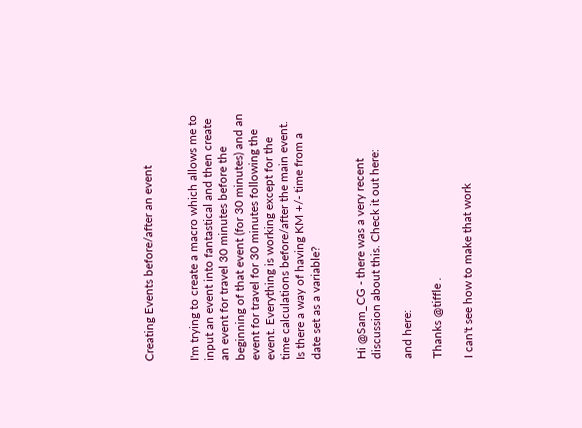Creating Events before/after an event


I'm trying to create a macro which allows me to input an event into fantastical and then create an event for travel 30 minutes before the beginning of that event (for 30 minutes) and an event for travel for 30 minutes following the event. Everything is working except for the time calculations before/after the main event. Is there a way of having KM +/- time from a date set as a variable?


Hi @Sam_CG - there was a very recent discussion about this. Check it out here:

and here:

Thanks @tiffle .

I can't see how to make that work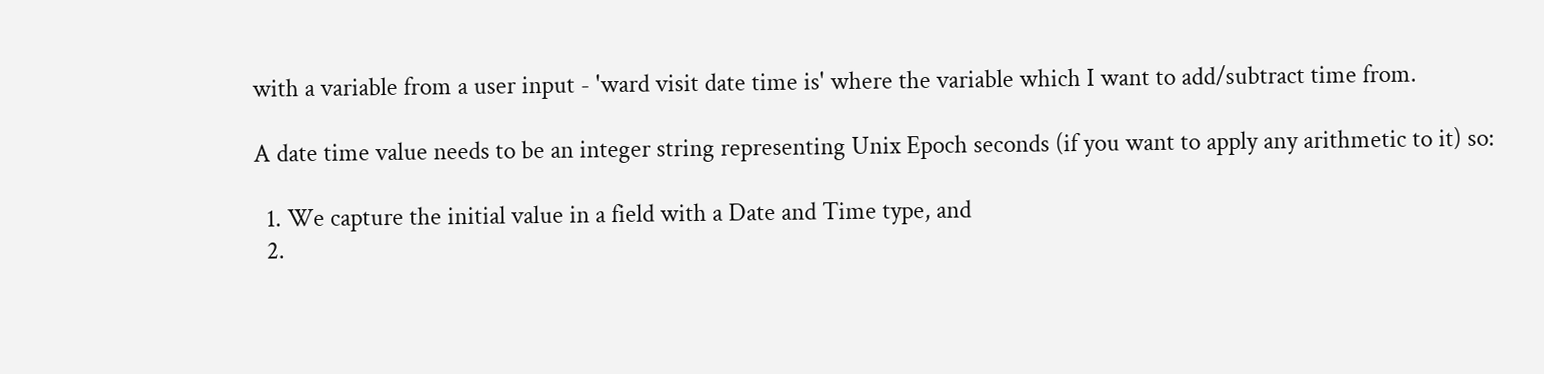with a variable from a user input - 'ward visit date time is' where the variable which I want to add/subtract time from.

A date time value needs to be an integer string representing Unix Epoch seconds (if you want to apply any arithmetic to it) so:

  1. We capture the initial value in a field with a Date and Time type, and
  2.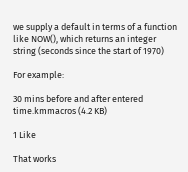we supply a default in terms of a function like NOW(), which returns an integer string (seconds since the start of 1970)

For example:

30 mins before and after entered time.kmmacros (4.2 KB)

1 Like

That works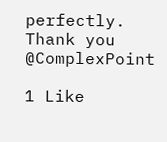perfectly. Thank you @ComplexPoint

1 Like